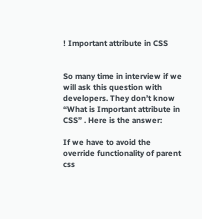! Important attribute in CSS


So many time in interview if we will ask this question with developers. They don’t know “What is Important attribute in CSS” . Here is the answer:

If we have to avoid the override functionality of parent css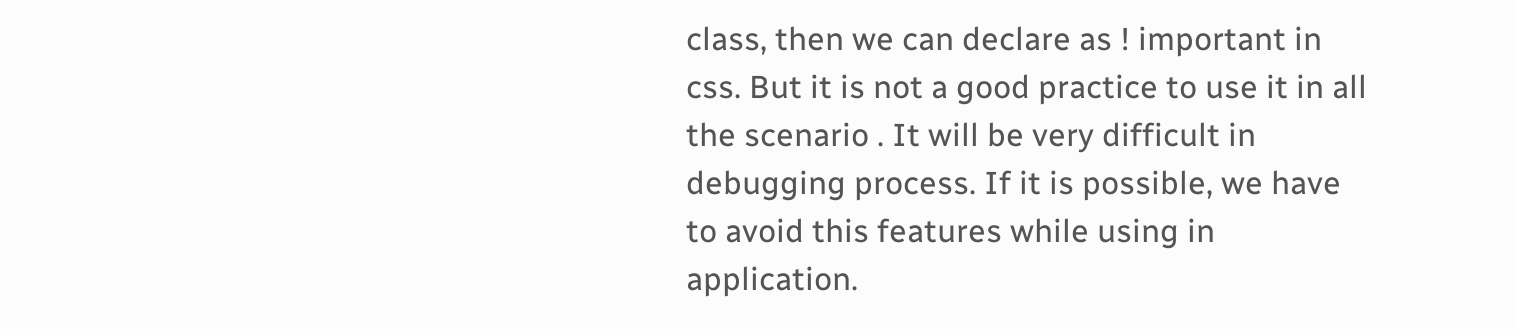class, then we can declare as ! important in css. But it is not a good practice to use it in all the scenario . It will be very difficult in debugging process. If it is possible, we have to avoid this features while using in application.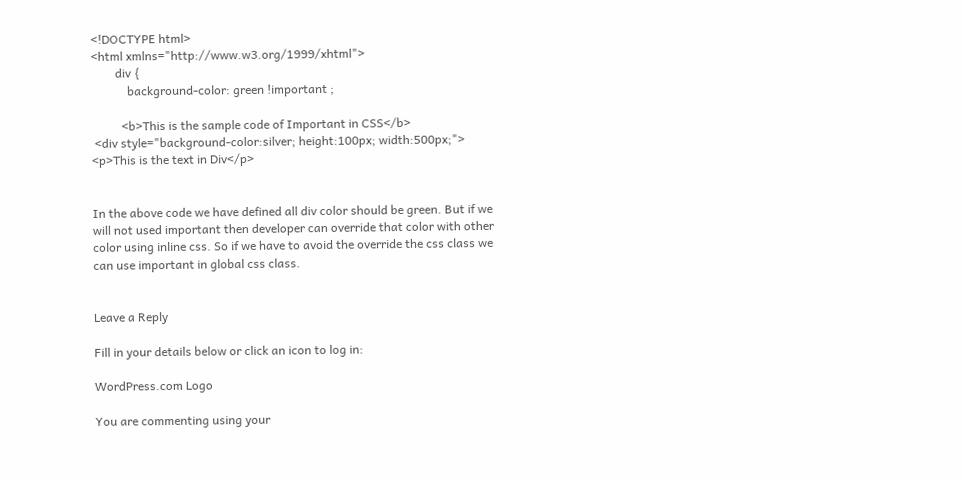<!DOCTYPE html>
<html xmlns="http://www.w3.org/1999/xhtml">
        div {
            background-color: green !important ;

          <b>This is the sample code of Important in CSS</b>
 <div style="background-color:silver; height:100px; width:500px;">
<p>This is the text in Div</p>


In the above code we have defined all div color should be green. But if we will not used important then developer can override that color with other color using inline css. So if we have to avoid the override the css class we can use important in global css class.


Leave a Reply

Fill in your details below or click an icon to log in:

WordPress.com Logo

You are commenting using your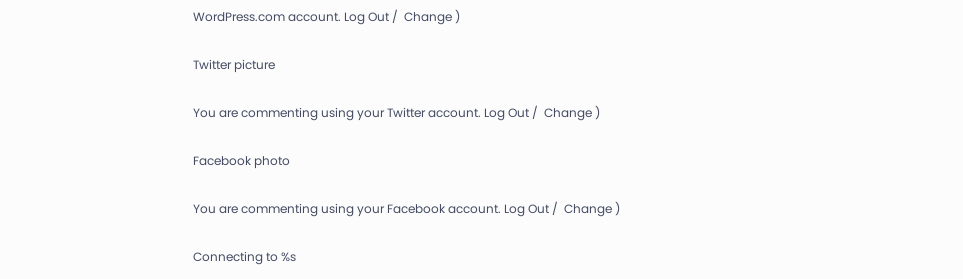WordPress.com account. Log Out /  Change )

Twitter picture

You are commenting using your Twitter account. Log Out /  Change )

Facebook photo

You are commenting using your Facebook account. Log Out /  Change )

Connecting to %s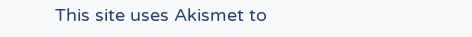This site uses Akismet to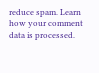reduce spam. Learn how your comment data is processed.